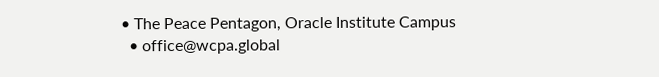• The Peace Pentagon, Oracle Institute Campus
  • office@wcpa.global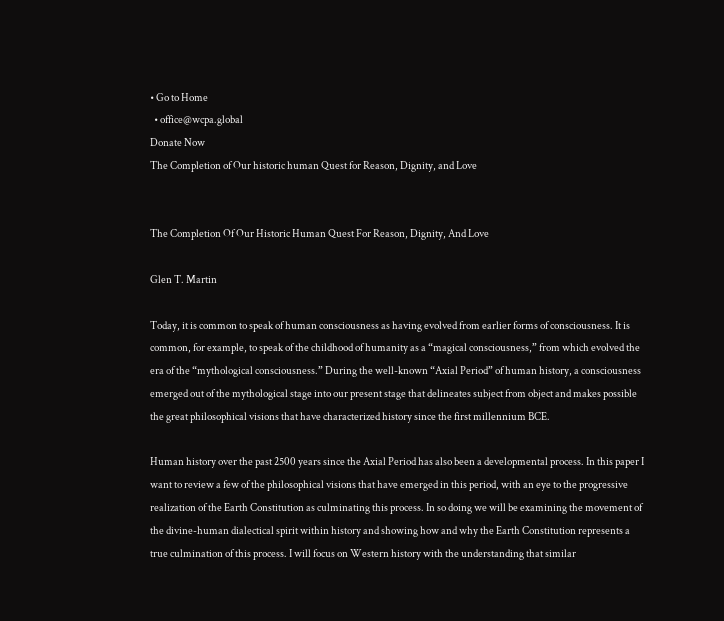• Go to Home
  • office@wcpa.global
Donate Now
The Completion of Our historic human Quest for Reason, Dignity, and Love


The Completion Of Our Historic Human Quest For Reason, Dignity, And Love

Glen T. Martin

Today, it is common to speak of human consciousness as having evolved from earlier forms of consciousness. It is common, for example, to speak of the childhood of humanity as a “magical consciousness,” from which evolved the era of the “mythological consciousness.” During the well-known “Axial Period” of human history, a consciousness emerged out of the mythological stage into our present stage that delineates subject from object and makes possible the great philosophical visions that have characterized history since the first millennium BCE.

Human history over the past 2500 years since the Axial Period has also been a developmental process. In this paper I want to review a few of the philosophical visions that have emerged in this period, with an eye to the progressive realization of the Earth Constitution as culminating this process. In so doing we will be examining the movement of the divine-human dialectical spirit within history and showing how and why the Earth Constitution represents a true culmination of this process. I will focus on Western history with the understanding that similar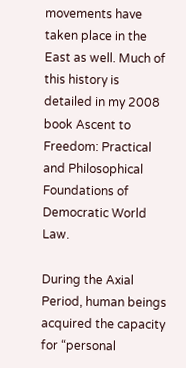movements have taken place in the East as well. Much of this history is detailed in my 2008 book Ascent to Freedom: Practical and Philosophical Foundations of Democratic World Law.

During the Axial Period, human beings acquired the capacity for “personal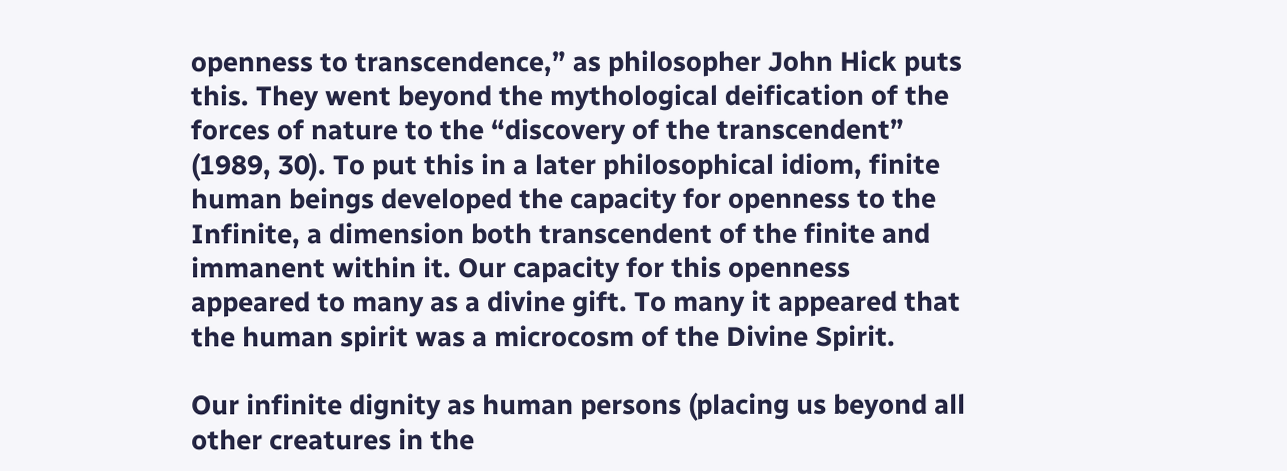openness to transcendence,” as philosopher John Hick puts this. They went beyond the mythological deification of the forces of nature to the “discovery of the transcendent” (1989, 30). To put this in a later philosophical idiom, finite human beings developed the capacity for openness to the Infinite, a dimension both transcendent of the finite and immanent within it. Our capacity for this openness appeared to many as a divine gift. To many it appeared that the human spirit was a microcosm of the Divine Spirit.

Our infinite dignity as human persons (placing us beyond all other creatures in the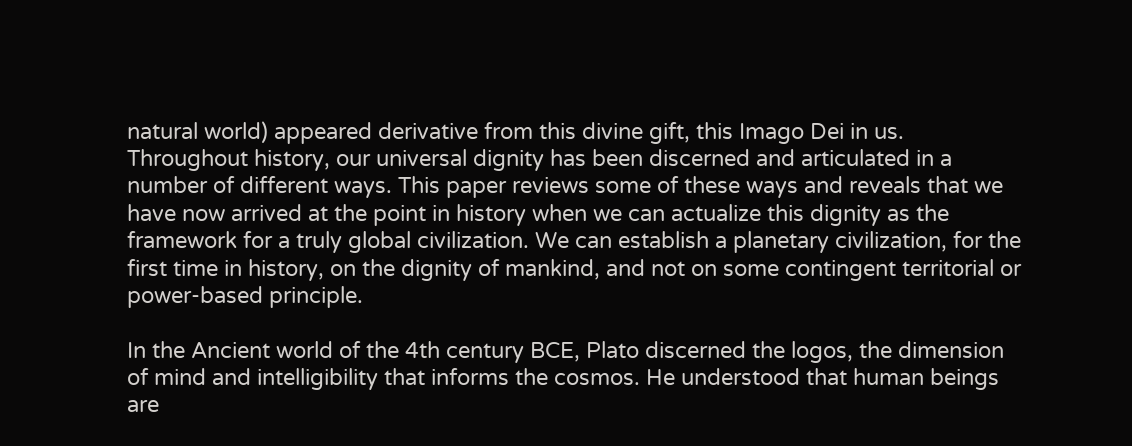natural world) appeared derivative from this divine gift, this Imago Dei in us. Throughout history, our universal dignity has been discerned and articulated in a number of different ways. This paper reviews some of these ways and reveals that we have now arrived at the point in history when we can actualize this dignity as the framework for a truly global civilization. We can establish a planetary civilization, for the first time in history, on the dignity of mankind, and not on some contingent territorial or power-based principle.

In the Ancient world of the 4th century BCE, Plato discerned the logos, the dimension of mind and intelligibility that informs the cosmos. He understood that human beings are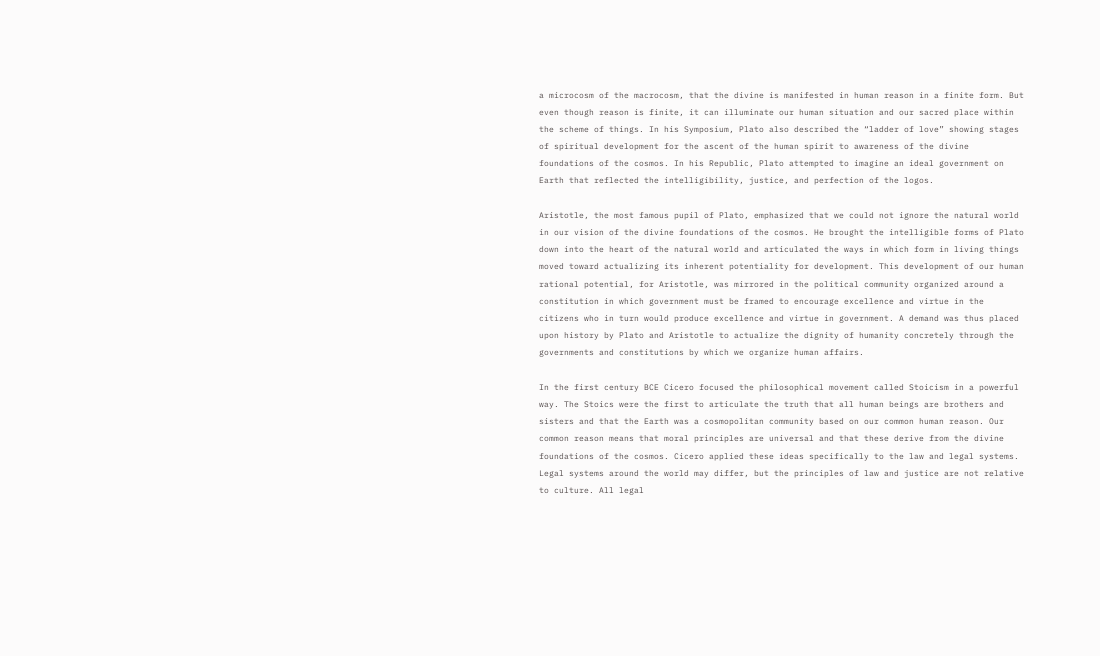a microcosm of the macrocosm, that the divine is manifested in human reason in a finite form. But even though reason is finite, it can illuminate our human situation and our sacred place within the scheme of things. In his Symposium, Plato also described the “ladder of love” showing stages of spiritual development for the ascent of the human spirit to awareness of the divine foundations of the cosmos. In his Republic, Plato attempted to imagine an ideal government on Earth that reflected the intelligibility, justice, and perfection of the logos.

Aristotle, the most famous pupil of Plato, emphasized that we could not ignore the natural world in our vision of the divine foundations of the cosmos. He brought the intelligible forms of Plato down into the heart of the natural world and articulated the ways in which form in living things moved toward actualizing its inherent potentiality for development. This development of our human rational potential, for Aristotle, was mirrored in the political community organized around a constitution in which government must be framed to encourage excellence and virtue in the citizens who in turn would produce excellence and virtue in government. A demand was thus placed upon history by Plato and Aristotle to actualize the dignity of humanity concretely through the governments and constitutions by which we organize human affairs.

In the first century BCE Cicero focused the philosophical movement called Stoicism in a powerful way. The Stoics were the first to articulate the truth that all human beings are brothers and sisters and that the Earth was a cosmopolitan community based on our common human reason. Our common reason means that moral principles are universal and that these derive from the divine foundations of the cosmos. Cicero applied these ideas specifically to the law and legal systems. Legal systems around the world may differ, but the principles of law and justice are not relative to culture. All legal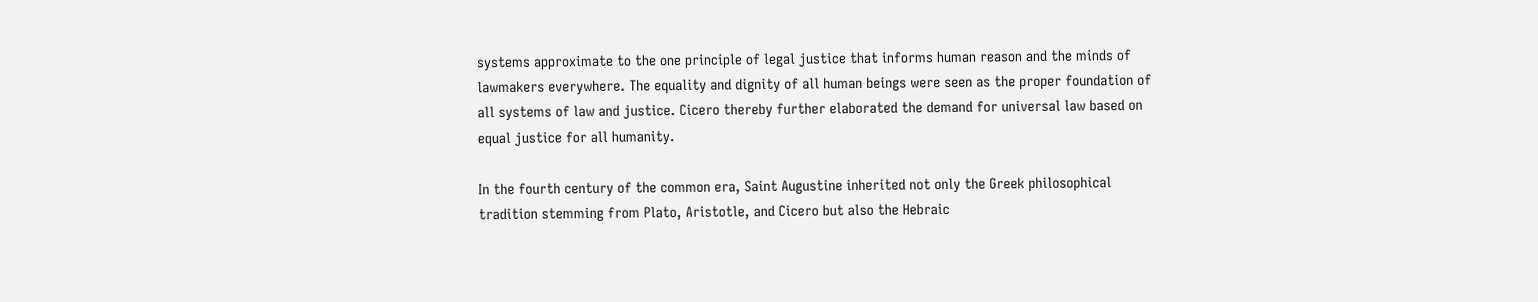systems approximate to the one principle of legal justice that informs human reason and the minds of lawmakers everywhere. The equality and dignity of all human beings were seen as the proper foundation of all systems of law and justice. Cicero thereby further elaborated the demand for universal law based on equal justice for all humanity.

In the fourth century of the common era, Saint Augustine inherited not only the Greek philosophical tradition stemming from Plato, Aristotle, and Cicero but also the Hebraic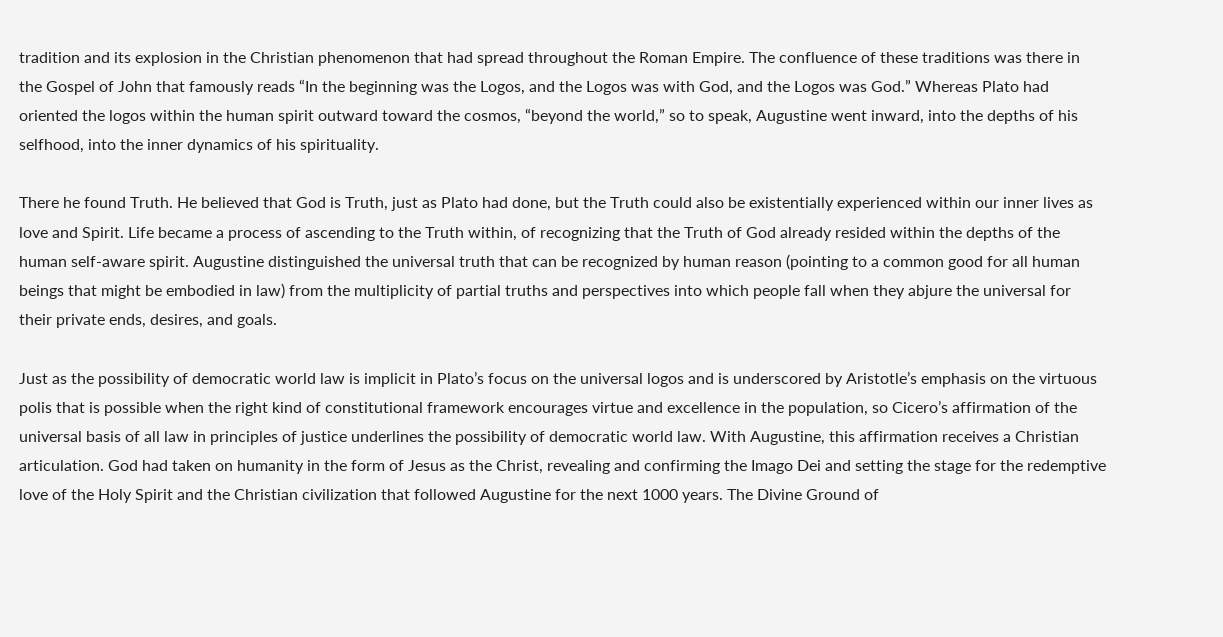tradition and its explosion in the Christian phenomenon that had spread throughout the Roman Empire. The confluence of these traditions was there in the Gospel of John that famously reads “In the beginning was the Logos, and the Logos was with God, and the Logos was God.” Whereas Plato had oriented the logos within the human spirit outward toward the cosmos, “beyond the world,” so to speak, Augustine went inward, into the depths of his selfhood, into the inner dynamics of his spirituality.

There he found Truth. He believed that God is Truth, just as Plato had done, but the Truth could also be existentially experienced within our inner lives as love and Spirit. Life became a process of ascending to the Truth within, of recognizing that the Truth of God already resided within the depths of the human self-aware spirit. Augustine distinguished the universal truth that can be recognized by human reason (pointing to a common good for all human beings that might be embodied in law) from the multiplicity of partial truths and perspectives into which people fall when they abjure the universal for their private ends, desires, and goals.

Just as the possibility of democratic world law is implicit in Plato’s focus on the universal logos and is underscored by Aristotle’s emphasis on the virtuous polis that is possible when the right kind of constitutional framework encourages virtue and excellence in the population, so Cicero’s affirmation of the universal basis of all law in principles of justice underlines the possibility of democratic world law. With Augustine, this affirmation receives a Christian articulation. God had taken on humanity in the form of Jesus as the Christ, revealing and confirming the Imago Dei and setting the stage for the redemptive love of the Holy Spirit and the Christian civilization that followed Augustine for the next 1000 years. The Divine Ground of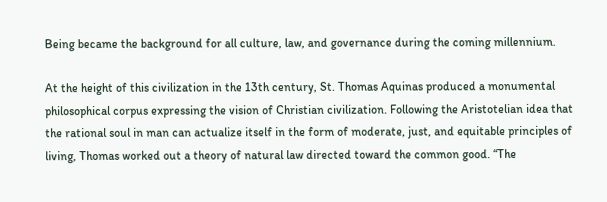Being became the background for all culture, law, and governance during the coming millennium.

At the height of this civilization in the 13th century, St. Thomas Aquinas produced a monumental philosophical corpus expressing the vision of Christian civilization. Following the Aristotelian idea that the rational soul in man can actualize itself in the form of moderate, just, and equitable principles of living, Thomas worked out a theory of natural law directed toward the common good. “The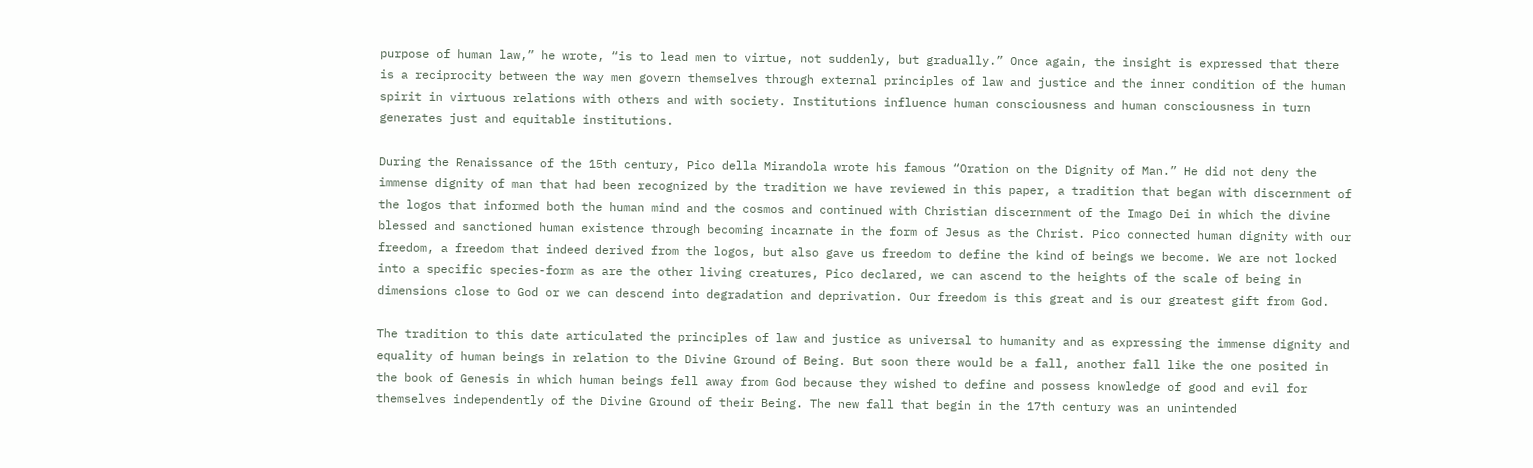purpose of human law,” he wrote, “is to lead men to virtue, not suddenly, but gradually.” Once again, the insight is expressed that there is a reciprocity between the way men govern themselves through external principles of law and justice and the inner condition of the human spirit in virtuous relations with others and with society. Institutions influence human consciousness and human consciousness in turn generates just and equitable institutions.

During the Renaissance of the 15th century, Pico della Mirandola wrote his famous “Oration on the Dignity of Man.” He did not deny the immense dignity of man that had been recognized by the tradition we have reviewed in this paper, a tradition that began with discernment of the logos that informed both the human mind and the cosmos and continued with Christian discernment of the Imago Dei in which the divine blessed and sanctioned human existence through becoming incarnate in the form of Jesus as the Christ. Pico connected human dignity with our freedom, a freedom that indeed derived from the logos, but also gave us freedom to define the kind of beings we become. We are not locked into a specific species-form as are the other living creatures, Pico declared, we can ascend to the heights of the scale of being in dimensions close to God or we can descend into degradation and deprivation. Our freedom is this great and is our greatest gift from God.

The tradition to this date articulated the principles of law and justice as universal to humanity and as expressing the immense dignity and equality of human beings in relation to the Divine Ground of Being. But soon there would be a fall, another fall like the one posited in the book of Genesis in which human beings fell away from God because they wished to define and possess knowledge of good and evil for themselves independently of the Divine Ground of their Being. The new fall that begin in the 17th century was an unintended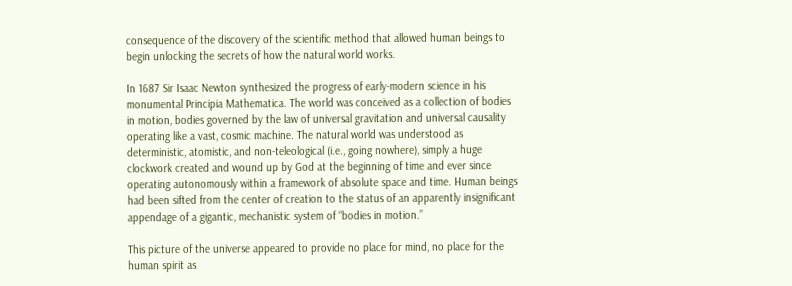consequence of the discovery of the scientific method that allowed human beings to begin unlocking the secrets of how the natural world works.

In 1687 Sir Isaac Newton synthesized the progress of early-modern science in his monumental Principia Mathematica. The world was conceived as a collection of bodies in motion, bodies governed by the law of universal gravitation and universal causality operating like a vast, cosmic machine. The natural world was understood as deterministic, atomistic, and non-teleological (i.e., going nowhere), simply a huge clockwork created and wound up by God at the beginning of time and ever since operating autonomously within a framework of absolute space and time. Human beings had been sifted from the center of creation to the status of an apparently insignificant appendage of a gigantic, mechanistic system of “bodies in motion.”

This picture of the universe appeared to provide no place for mind, no place for the human spirit as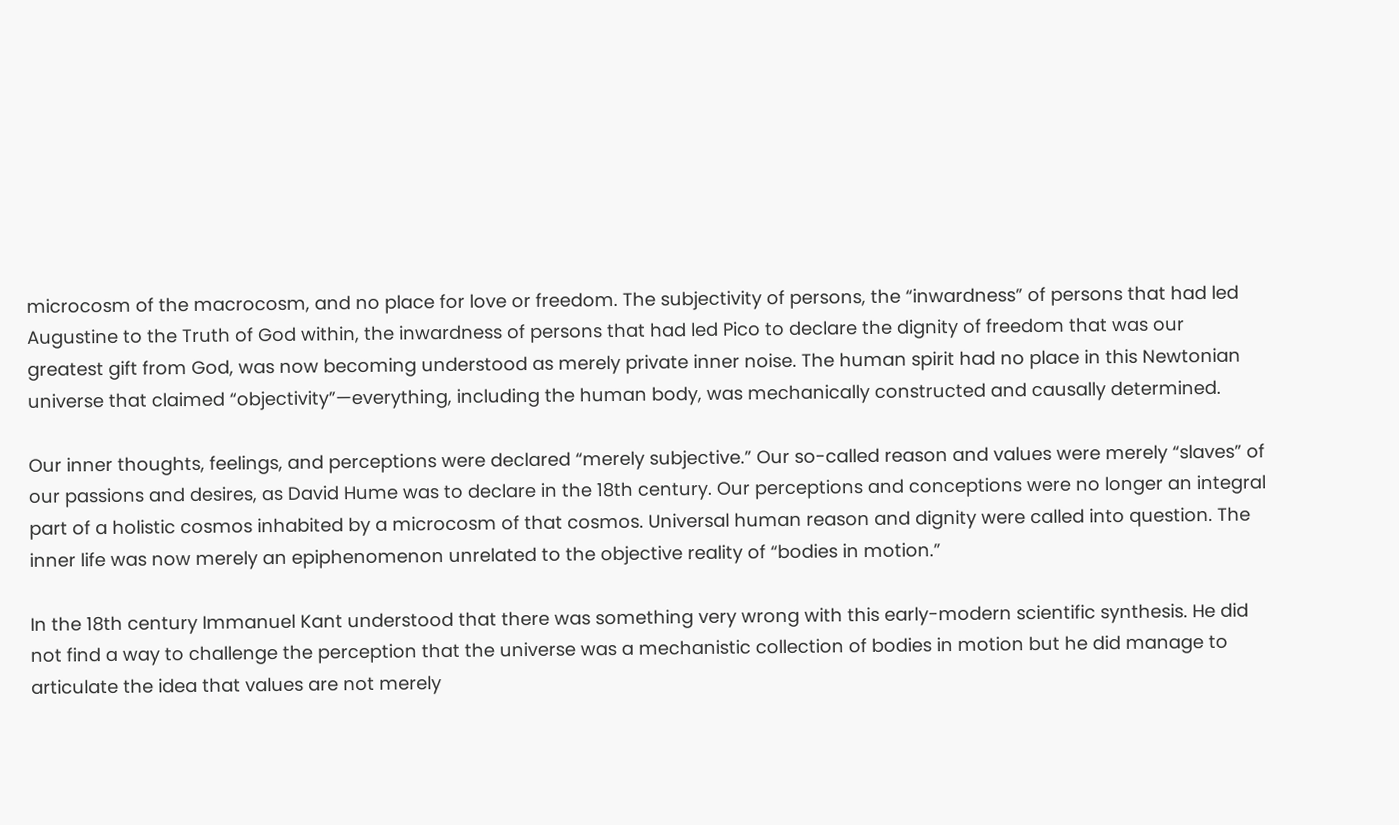microcosm of the macrocosm, and no place for love or freedom. The subjectivity of persons, the “inwardness” of persons that had led Augustine to the Truth of God within, the inwardness of persons that had led Pico to declare the dignity of freedom that was our greatest gift from God, was now becoming understood as merely private inner noise. The human spirit had no place in this Newtonian universe that claimed “objectivity”—everything, including the human body, was mechanically constructed and causally determined.

Our inner thoughts, feelings, and perceptions were declared “merely subjective.” Our so-called reason and values were merely “slaves” of our passions and desires, as David Hume was to declare in the 18th century. Our perceptions and conceptions were no longer an integral part of a holistic cosmos inhabited by a microcosm of that cosmos. Universal human reason and dignity were called into question. The inner life was now merely an epiphenomenon unrelated to the objective reality of “bodies in motion.”

In the 18th century Immanuel Kant understood that there was something very wrong with this early-modern scientific synthesis. He did not find a way to challenge the perception that the universe was a mechanistic collection of bodies in motion but he did manage to articulate the idea that values are not merely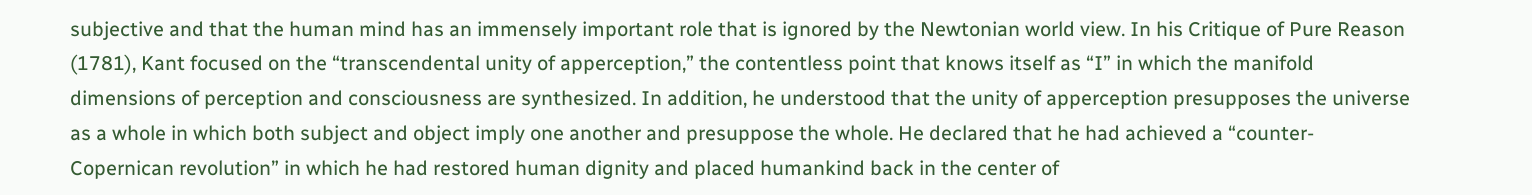subjective and that the human mind has an immensely important role that is ignored by the Newtonian world view. In his Critique of Pure Reason (1781), Kant focused on the “transcendental unity of apperception,” the contentless point that knows itself as “I” in which the manifold dimensions of perception and consciousness are synthesized. In addition, he understood that the unity of apperception presupposes the universe as a whole in which both subject and object imply one another and presuppose the whole. He declared that he had achieved a “counter-Copernican revolution” in which he had restored human dignity and placed humankind back in the center of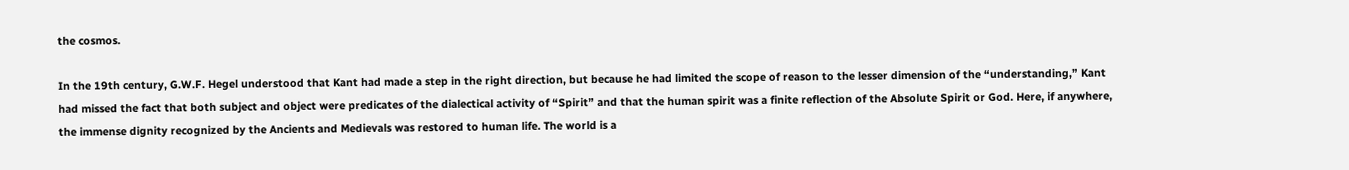the cosmos.

In the 19th century, G.W.F. Hegel understood that Kant had made a step in the right direction, but because he had limited the scope of reason to the lesser dimension of the “understanding,” Kant had missed the fact that both subject and object were predicates of the dialectical activity of “Spirit” and that the human spirit was a finite reflection of the Absolute Spirit or God. Here, if anywhere, the immense dignity recognized by the Ancients and Medievals was restored to human life. The world is a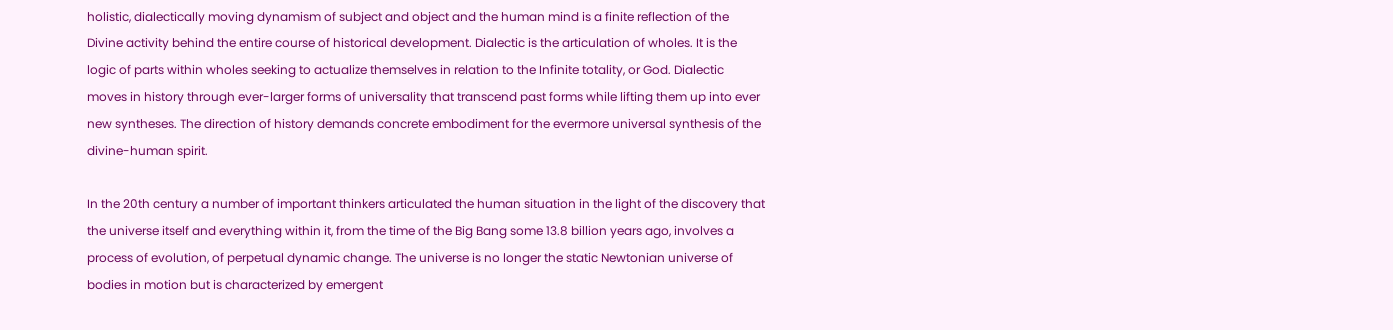holistic, dialectically moving dynamism of subject and object and the human mind is a finite reflection of the Divine activity behind the entire course of historical development. Dialectic is the articulation of wholes. It is the logic of parts within wholes seeking to actualize themselves in relation to the Infinite totality, or God. Dialectic moves in history through ever-larger forms of universality that transcend past forms while lifting them up into ever new syntheses. The direction of history demands concrete embodiment for the evermore universal synthesis of the divine-human spirit.

In the 20th century a number of important thinkers articulated the human situation in the light of the discovery that the universe itself and everything within it, from the time of the Big Bang some 13.8 billion years ago, involves a process of evolution, of perpetual dynamic change. The universe is no longer the static Newtonian universe of bodies in motion but is characterized by emergent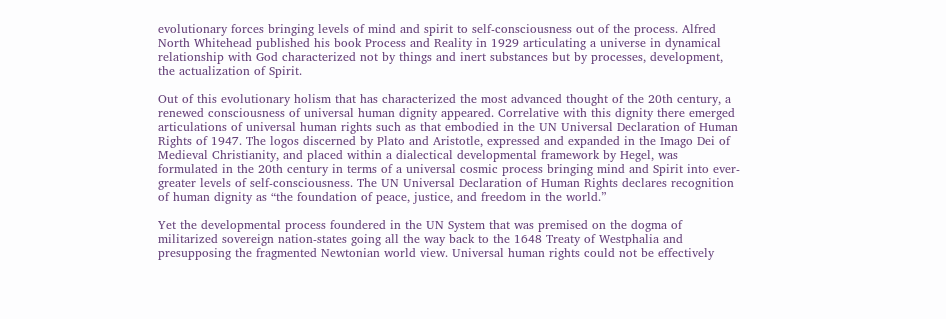evolutionary forces bringing levels of mind and spirit to self-consciousness out of the process. Alfred North Whitehead published his book Process and Reality in 1929 articulating a universe in dynamical relationship with God characterized not by things and inert substances but by processes, development, the actualization of Spirit.

Out of this evolutionary holism that has characterized the most advanced thought of the 20th century, a renewed consciousness of universal human dignity appeared. Correlative with this dignity there emerged articulations of universal human rights such as that embodied in the UN Universal Declaration of Human Rights of 1947. The logos discerned by Plato and Aristotle, expressed and expanded in the Imago Dei of Medieval Christianity, and placed within a dialectical developmental framework by Hegel, was formulated in the 20th century in terms of a universal cosmic process bringing mind and Spirit into ever-greater levels of self-consciousness. The UN Universal Declaration of Human Rights declares recognition of human dignity as “the foundation of peace, justice, and freedom in the world.”

Yet the developmental process foundered in the UN System that was premised on the dogma of militarized sovereign nation-states going all the way back to the 1648 Treaty of Westphalia and presupposing the fragmented Newtonian world view. Universal human rights could not be effectively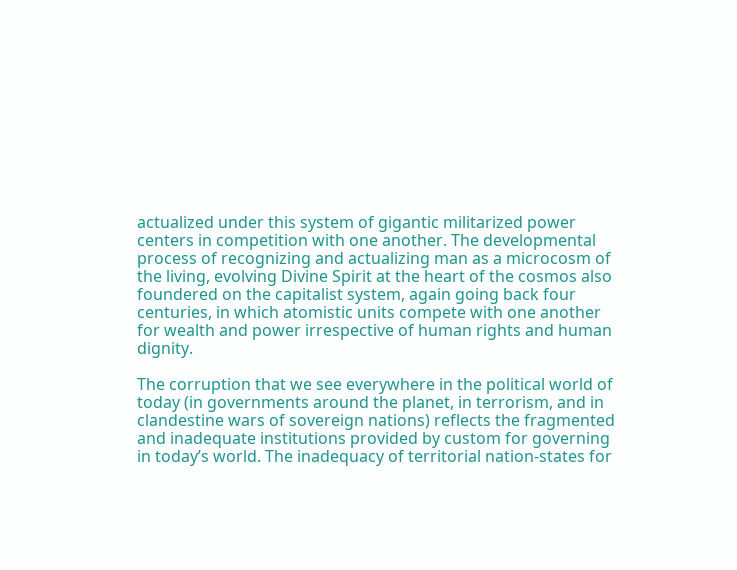actualized under this system of gigantic militarized power centers in competition with one another. The developmental process of recognizing and actualizing man as a microcosm of the living, evolving Divine Spirit at the heart of the cosmos also foundered on the capitalist system, again going back four centuries, in which atomistic units compete with one another for wealth and power irrespective of human rights and human dignity.

The corruption that we see everywhere in the political world of today (in governments around the planet, in terrorism, and in clandestine wars of sovereign nations) reflects the fragmented and inadequate institutions provided by custom for governing in today’s world. The inadequacy of territorial nation-states for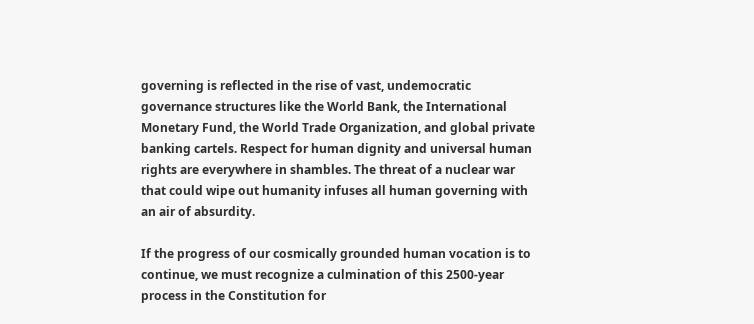governing is reflected in the rise of vast, undemocratic governance structures like the World Bank, the International Monetary Fund, the World Trade Organization, and global private banking cartels. Respect for human dignity and universal human rights are everywhere in shambles. The threat of a nuclear war that could wipe out humanity infuses all human governing with an air of absurdity.

If the progress of our cosmically grounded human vocation is to continue, we must recognize a culmination of this 2500-year process in the Constitution for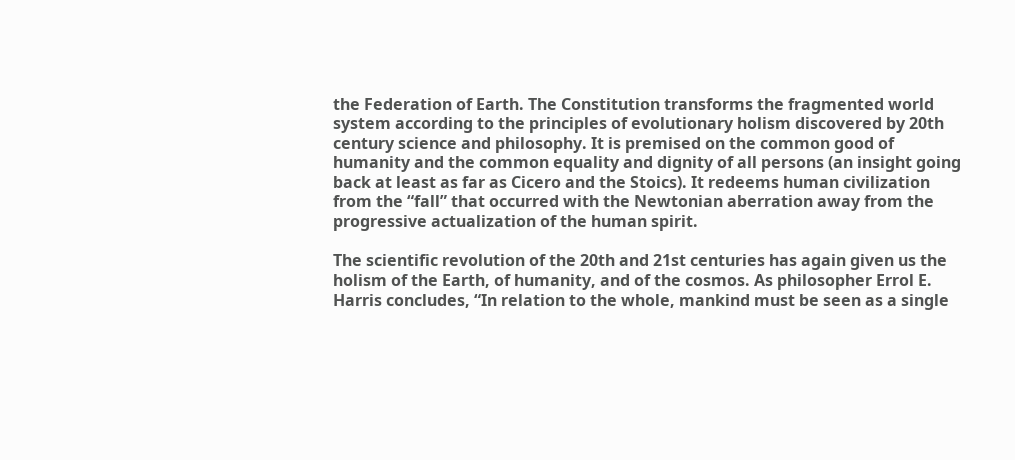the Federation of Earth. The Constitution transforms the fragmented world system according to the principles of evolutionary holism discovered by 20th century science and philosophy. It is premised on the common good of humanity and the common equality and dignity of all persons (an insight going back at least as far as Cicero and the Stoics). It redeems human civilization from the “fall” that occurred with the Newtonian aberration away from the progressive actualization of the human spirit.

The scientific revolution of the 20th and 21st centuries has again given us the holism of the Earth, of humanity, and of the cosmos. As philosopher Errol E. Harris concludes, “In relation to the whole, mankind must be seen as a single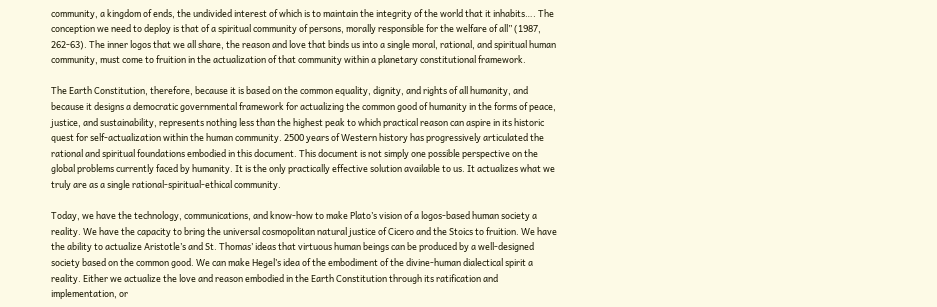community, a kingdom of ends, the undivided interest of which is to maintain the integrity of the world that it inhabits…. The conception we need to deploy is that of a spiritual community of persons, morally responsible for the welfare of all” (1987, 262-63). The inner logos that we all share, the reason and love that binds us into a single moral, rational, and spiritual human community, must come to fruition in the actualization of that community within a planetary constitutional framework.

The Earth Constitution, therefore, because it is based on the common equality, dignity, and rights of all humanity, and because it designs a democratic governmental framework for actualizing the common good of humanity in the forms of peace, justice, and sustainability, represents nothing less than the highest peak to which practical reason can aspire in its historic quest for self-actualization within the human community. 2500 years of Western history has progressively articulated the rational and spiritual foundations embodied in this document. This document is not simply one possible perspective on the global problems currently faced by humanity. It is the only practically effective solution available to us. It actualizes what we truly are as a single rational-spiritual-ethical community.

Today, we have the technology, communications, and know-how to make Plato’s vision of a logos-based human society a reality. We have the capacity to bring the universal cosmopolitan natural justice of Cicero and the Stoics to fruition. We have the ability to actualize Aristotle’s and St. Thomas’ ideas that virtuous human beings can be produced by a well-designed society based on the common good. We can make Hegel’s idea of the embodiment of the divine-human dialectical spirit a reality. Either we actualize the love and reason embodied in the Earth Constitution through its ratification and implementation, or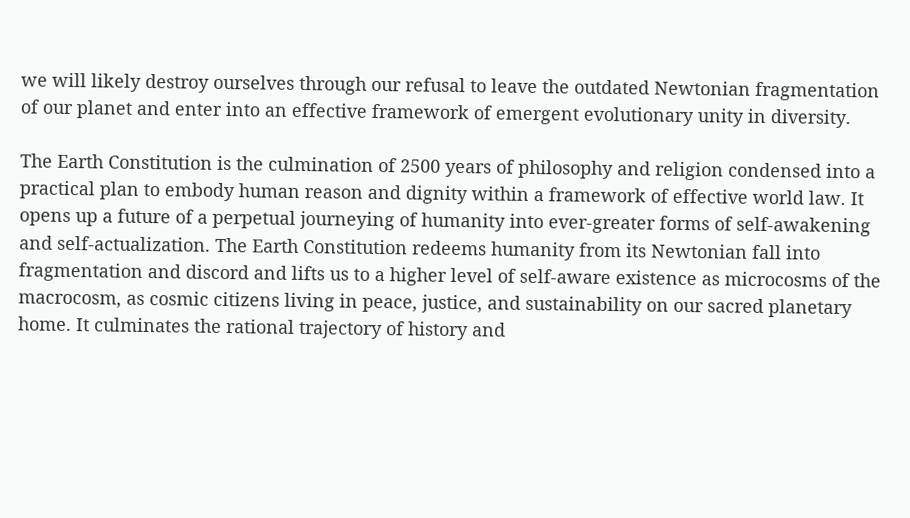we will likely destroy ourselves through our refusal to leave the outdated Newtonian fragmentation of our planet and enter into an effective framework of emergent evolutionary unity in diversity.

The Earth Constitution is the culmination of 2500 years of philosophy and religion condensed into a practical plan to embody human reason and dignity within a framework of effective world law. It opens up a future of a perpetual journeying of humanity into ever-greater forms of self-awakening and self-actualization. The Earth Constitution redeems humanity from its Newtonian fall into fragmentation and discord and lifts us to a higher level of self-aware existence as microcosms of the macrocosm, as cosmic citizens living in peace, justice, and sustainability on our sacred planetary home. It culminates the rational trajectory of history and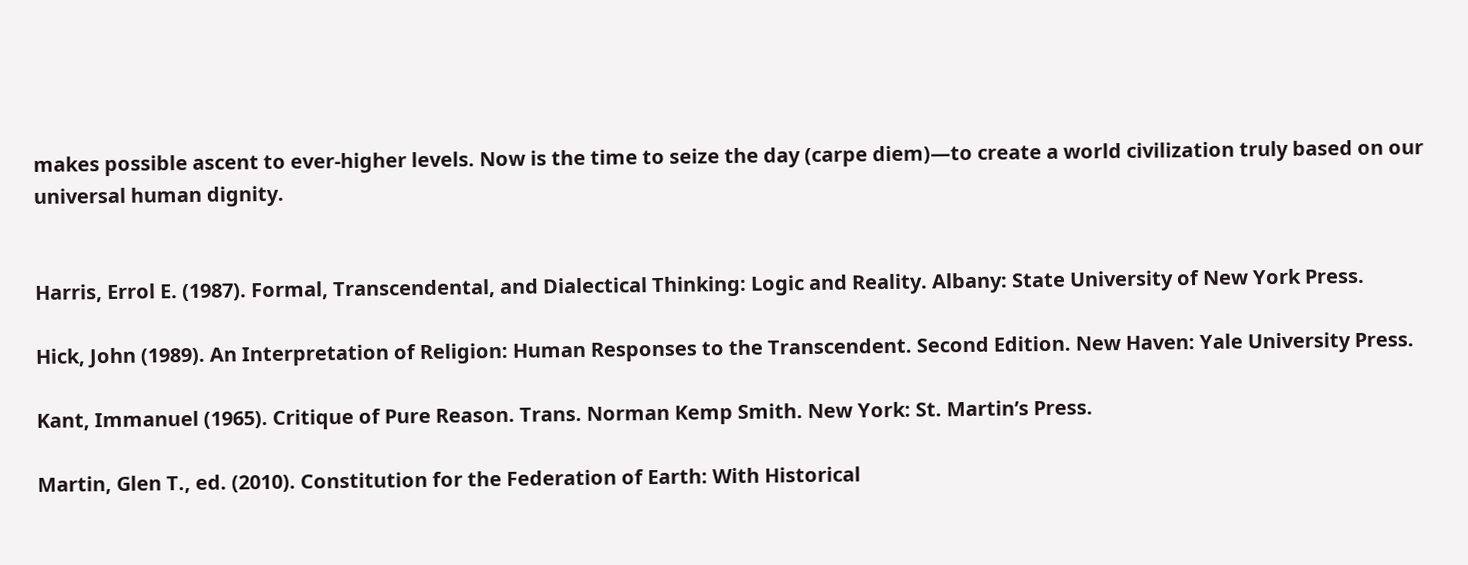makes possible ascent to ever-higher levels. Now is the time to seize the day (carpe diem)—to create a world civilization truly based on our universal human dignity.


Harris, Errol E. (1987). Formal, Transcendental, and Dialectical Thinking: Logic and Reality. Albany: State University of New York Press.

Hick, John (1989). An Interpretation of Religion: Human Responses to the Transcendent. Second Edition. New Haven: Yale University Press.

Kant, Immanuel (1965). Critique of Pure Reason. Trans. Norman Kemp Smith. New York: St. Martin’s Press.

Martin, Glen T., ed. (2010). Constitution for the Federation of Earth: With Historical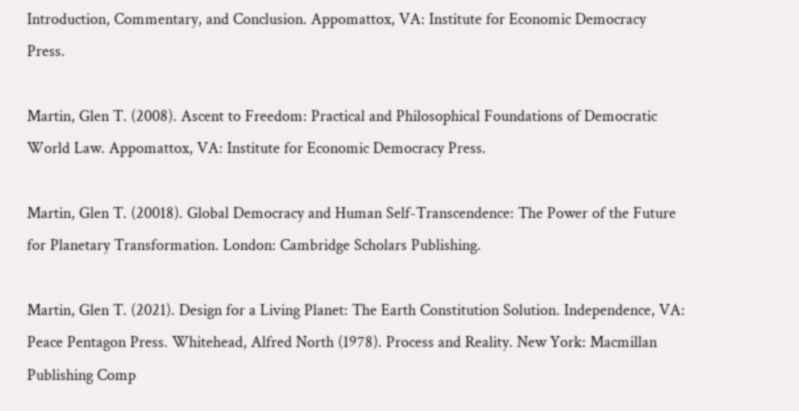Introduction, Commentary, and Conclusion. Appomattox, VA: Institute for Economic Democracy Press.

Martin, Glen T. (2008). Ascent to Freedom: Practical and Philosophical Foundations of Democratic World Law. Appomattox, VA: Institute for Economic Democracy Press.

Martin, Glen T. (20018). Global Democracy and Human Self-Transcendence: The Power of the Future for Planetary Transformation. London: Cambridge Scholars Publishing.

Martin, Glen T. (2021). Design for a Living Planet: The Earth Constitution Solution. Independence, VA: Peace Pentagon Press. Whitehead, Alfred North (1978). Process and Reality. New York: Macmillan Publishing Comp